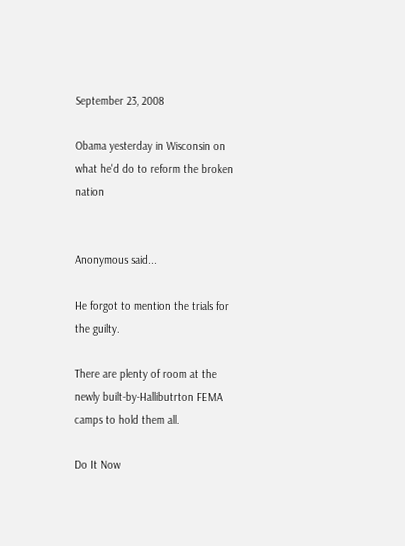September 23, 2008

Obama yesterday in Wisconsin on what he'd do to reform the broken nation


Anonymous said...

He forgot to mention the trials for the guilty.

There are plenty of room at the newly built-by-Hallibutrton FEMA camps to hold them all.

Do It Now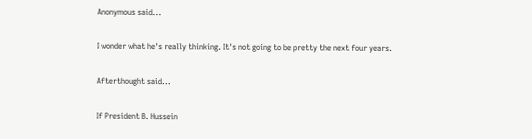Anonymous said...

I wonder what he's really thinking. It's not going to be pretty the next four years.

Afterthought said...

If President B. Hussein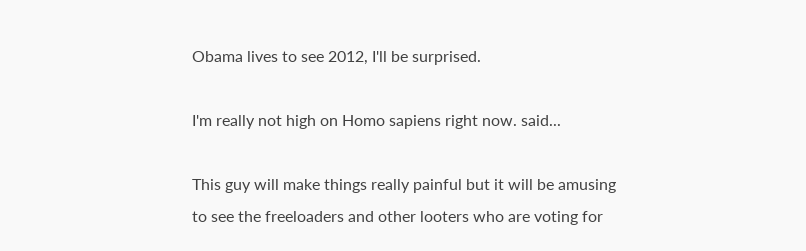Obama lives to see 2012, I'll be surprised.

I'm really not high on Homo sapiens right now. said...

This guy will make things really painful but it will be amusing to see the freeloaders and other looters who are voting for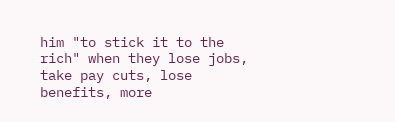him "to stick it to the rich" when they lose jobs, take pay cuts, lose benefits, more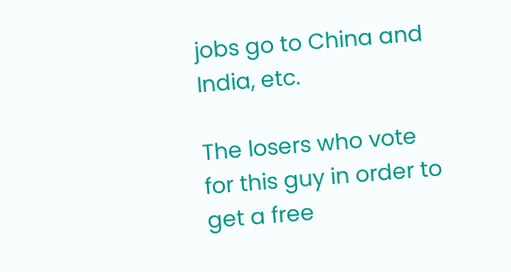jobs go to China and India, etc.

The losers who vote for this guy in order to get a free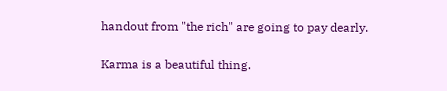handout from "the rich" are going to pay dearly.

Karma is a beautiful thing.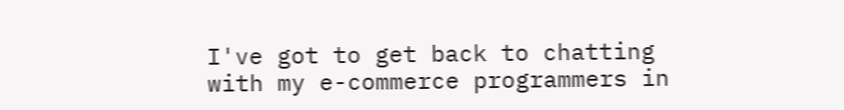I've got to get back to chatting with my e-commerce programmers in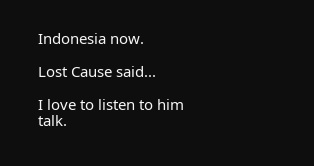Indonesia now.

Lost Cause said...

I love to listen to him talk.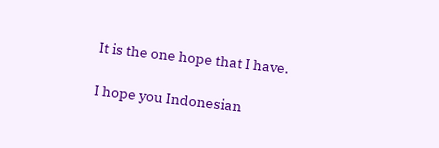It is the one hope that I have.

I hope you Indonesian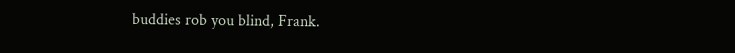buddies rob you blind, Frank.